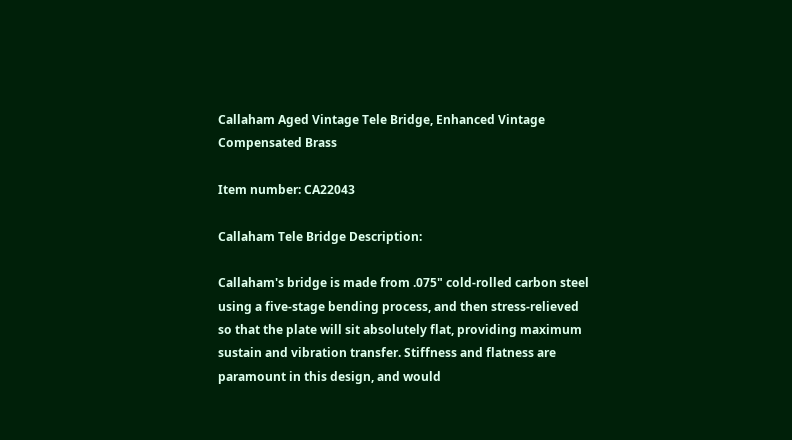Callaham Aged Vintage Tele Bridge, Enhanced Vintage Compensated Brass

Item number: CA22043

Callaham Tele Bridge Description:

Callaham's bridge is made from .075" cold-rolled carbon steel using a five-stage bending process, and then stress-relieved so that the plate will sit absolutely flat, providing maximum sustain and vibration transfer. Stiffness and flatness are paramount in this design, and would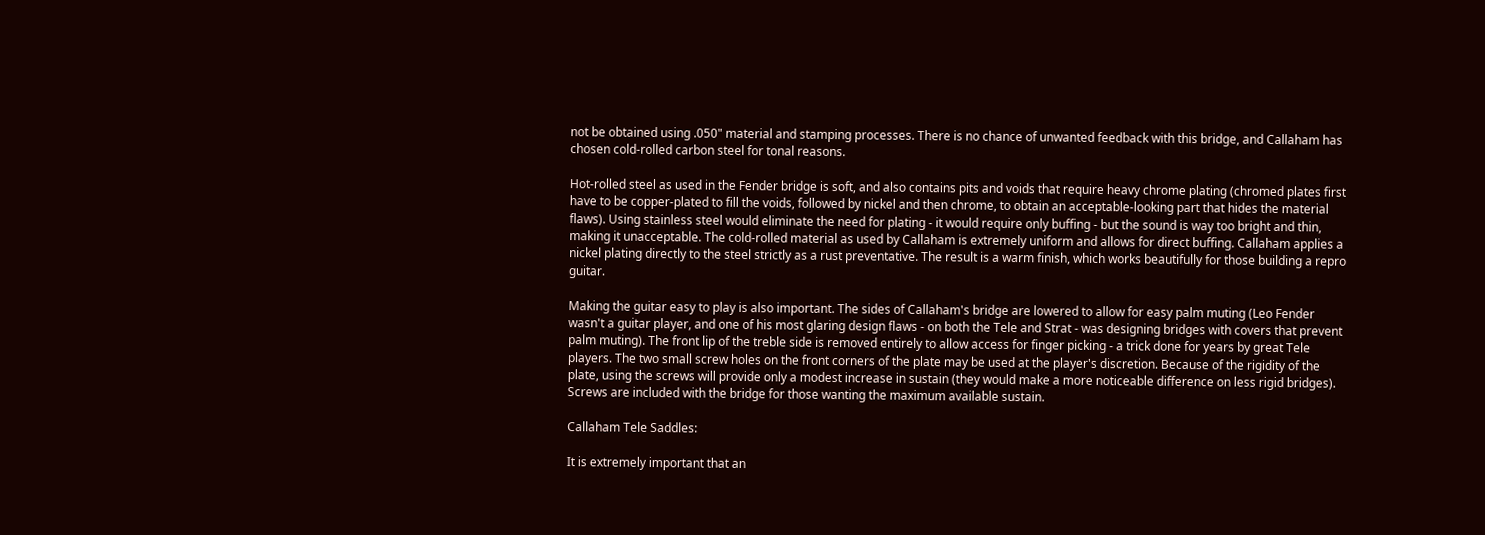not be obtained using .050" material and stamping processes. There is no chance of unwanted feedback with this bridge, and Callaham has chosen cold-rolled carbon steel for tonal reasons.

Hot-rolled steel as used in the Fender bridge is soft, and also contains pits and voids that require heavy chrome plating (chromed plates first have to be copper-plated to fill the voids, followed by nickel and then chrome, to obtain an acceptable-looking part that hides the material flaws). Using stainless steel would eliminate the need for plating - it would require only buffing - but the sound is way too bright and thin, making it unacceptable. The cold-rolled material as used by Callaham is extremely uniform and allows for direct buffing. Callaham applies a nickel plating directly to the steel strictly as a rust preventative. The result is a warm finish, which works beautifully for those building a repro guitar.

Making the guitar easy to play is also important. The sides of Callaham's bridge are lowered to allow for easy palm muting (Leo Fender wasn't a guitar player, and one of his most glaring design flaws - on both the Tele and Strat - was designing bridges with covers that prevent palm muting). The front lip of the treble side is removed entirely to allow access for finger picking - a trick done for years by great Tele players. The two small screw holes on the front corners of the plate may be used at the player's discretion. Because of the rigidity of the plate, using the screws will provide only a modest increase in sustain (they would make a more noticeable difference on less rigid bridges). Screws are included with the bridge for those wanting the maximum available sustain.

Callaham Tele Saddles:

It is extremely important that an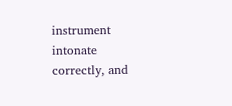instrument intonate correctly, and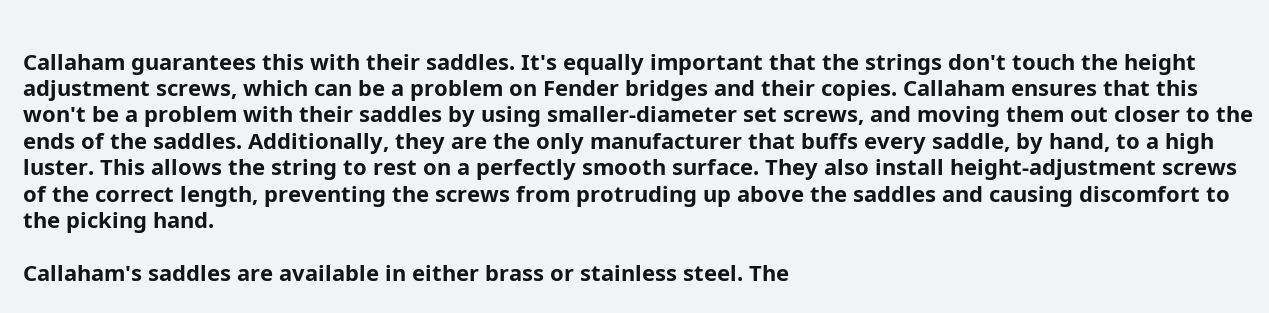Callaham guarantees this with their saddles. It's equally important that the strings don't touch the height adjustment screws, which can be a problem on Fender bridges and their copies. Callaham ensures that this won't be a problem with their saddles by using smaller-diameter set screws, and moving them out closer to the ends of the saddles. Additionally, they are the only manufacturer that buffs every saddle, by hand, to a high luster. This allows the string to rest on a perfectly smooth surface. They also install height-adjustment screws of the correct length, preventing the screws from protruding up above the saddles and causing discomfort to the picking hand.

Callaham's saddles are available in either brass or stainless steel. The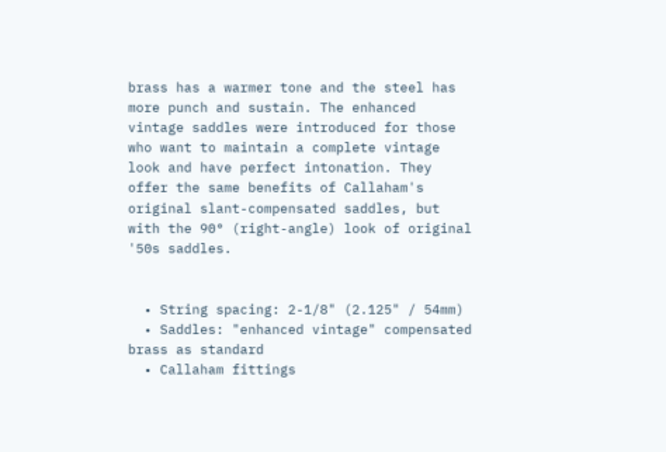brass has a warmer tone and the steel has more punch and sustain. The enhanced vintage saddles were introduced for those who want to maintain a complete vintage look and have perfect intonation. They offer the same benefits of Callaham's original slant-compensated saddles, but with the 90° (right-angle) look of original '50s saddles.


  • String spacing: 2-1/8" (2.125" / 54mm)
  • Saddles: "enhanced vintage" compensated brass as standard
  • Callaham fittings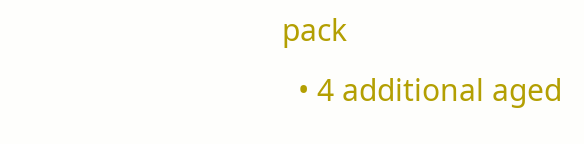pack
  • 4 additional aged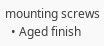mounting screws
  • Aged finish